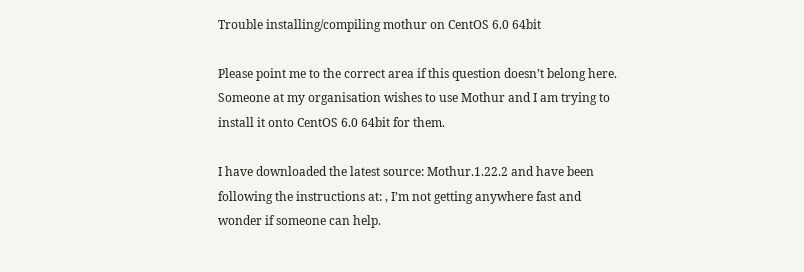Trouble installing/compiling mothur on CentOS 6.0 64bit

Please point me to the correct area if this question doesn’t belong here. Someone at my organisation wishes to use Mothur and I am trying to install it onto CentOS 6.0 64bit for them.

I have downloaded the latest source: Mothur.1.22.2 and have been following the instructions at: , I’m not getting anywhere fast and wonder if someone can help.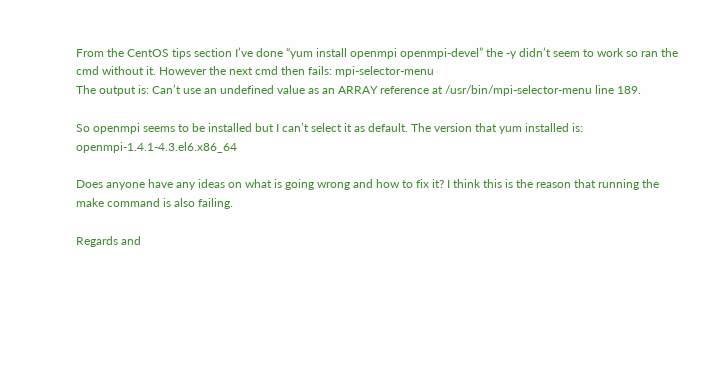From the CentOS tips section I’ve done “yum install openmpi openmpi-devel” the -y didn’t seem to work so ran the cmd without it. However the next cmd then fails: mpi-selector-menu
The output is: Can’t use an undefined value as an ARRAY reference at /usr/bin/mpi-selector-menu line 189.

So openmpi seems to be installed but I can’t select it as default. The version that yum installed is: openmpi-1.4.1-4.3.el6.x86_64

Does anyone have any ideas on what is going wrong and how to fix it? I think this is the reason that running the make command is also failing.

Regards and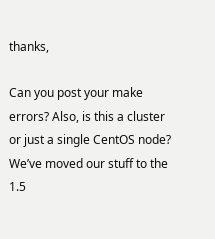thanks,

Can you post your make errors? Also, is this a cluster or just a single CentOS node? We’ve moved our stuff to the 1.5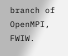branch of OpenMPI, FWIW.